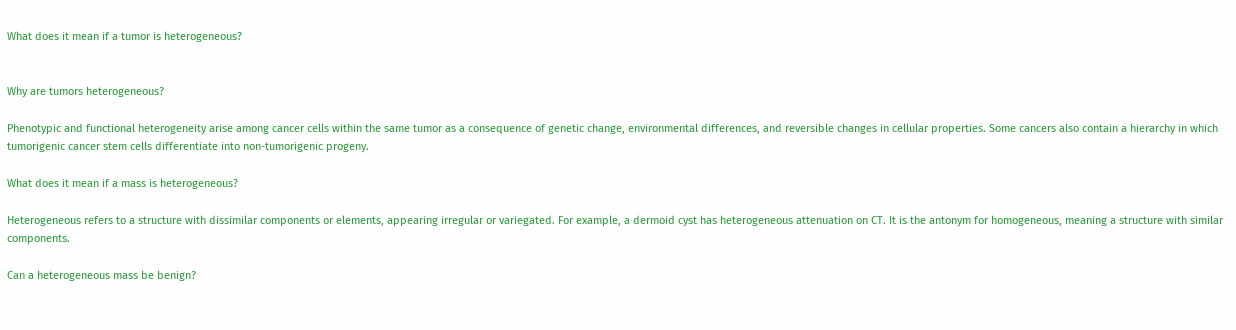What does it mean if a tumor is heterogeneous?


Why are tumors heterogeneous?

Phenotypic and functional heterogeneity arise among cancer cells within the same tumor as a consequence of genetic change, environmental differences, and reversible changes in cellular properties. Some cancers also contain a hierarchy in which tumorigenic cancer stem cells differentiate into non-tumorigenic progeny.

What does it mean if a mass is heterogeneous?

Heterogeneous refers to a structure with dissimilar components or elements, appearing irregular or variegated. For example, a dermoid cyst has heterogeneous attenuation on CT. It is the antonym for homogeneous, meaning a structure with similar components.

Can a heterogeneous mass be benign?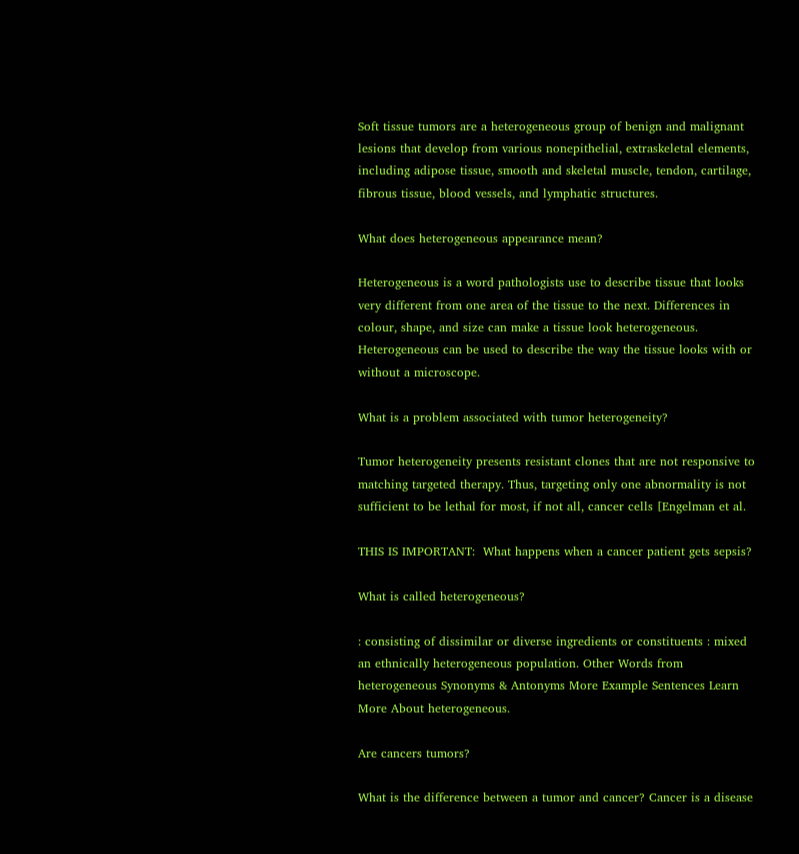Soft tissue tumors are a heterogeneous group of benign and malignant lesions that develop from various nonepithelial, extraskeletal elements, including adipose tissue, smooth and skeletal muscle, tendon, cartilage, fibrous tissue, blood vessels, and lymphatic structures.

What does heterogeneous appearance mean?

Heterogeneous is a word pathologists use to describe tissue that looks very different from one area of the tissue to the next. Differences in colour, shape, and size can make a tissue look heterogeneous. Heterogeneous can be used to describe the way the tissue looks with or without a microscope.

What is a problem associated with tumor heterogeneity?

Tumor heterogeneity presents resistant clones that are not responsive to matching targeted therapy. Thus, targeting only one abnormality is not sufficient to be lethal for most, if not all, cancer cells [Engelman et al.

THIS IS IMPORTANT:  What happens when a cancer patient gets sepsis?

What is called heterogeneous?

: consisting of dissimilar or diverse ingredients or constituents : mixed an ethnically heterogeneous population. Other Words from heterogeneous Synonyms & Antonyms More Example Sentences Learn More About heterogeneous.

Are cancers tumors?

What is the difference between a tumor and cancer? Cancer is a disease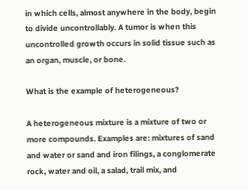in which cells, almost anywhere in the body, begin to divide uncontrollably. A tumor is when this uncontrolled growth occurs in solid tissue such as an organ, muscle, or bone.

What is the example of heterogeneous?

A heterogeneous mixture is a mixture of two or more compounds. Examples are: mixtures of sand and water or sand and iron filings, a conglomerate rock, water and oil, a salad, trail mix, and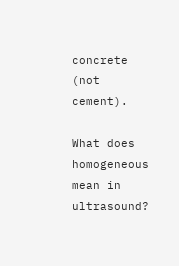concrete (not cement).

What does homogeneous mean in ultrasound?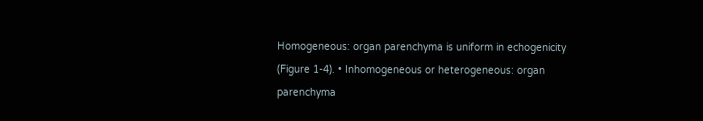Homogeneous: organ parenchyma is uniform in echogenicity (Figure 1-4). • Inhomogeneous or heterogeneous: organ parenchyma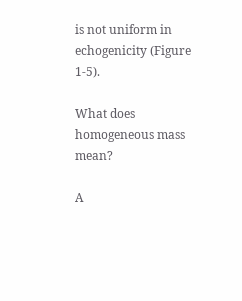is not uniform in echogenicity (Figure 1-5).

What does homogeneous mass mean?

A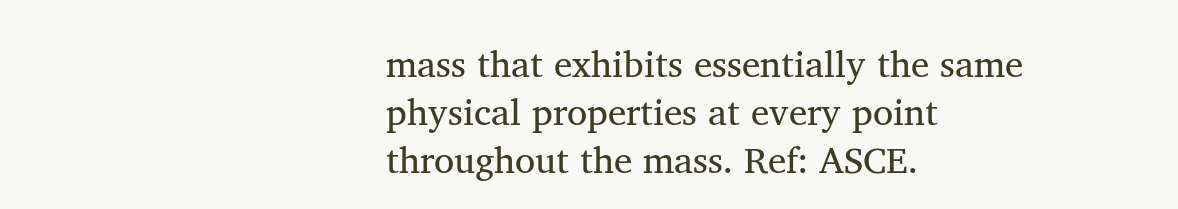mass that exhibits essentially the same physical properties at every point throughout the mass. Ref: ASCE.